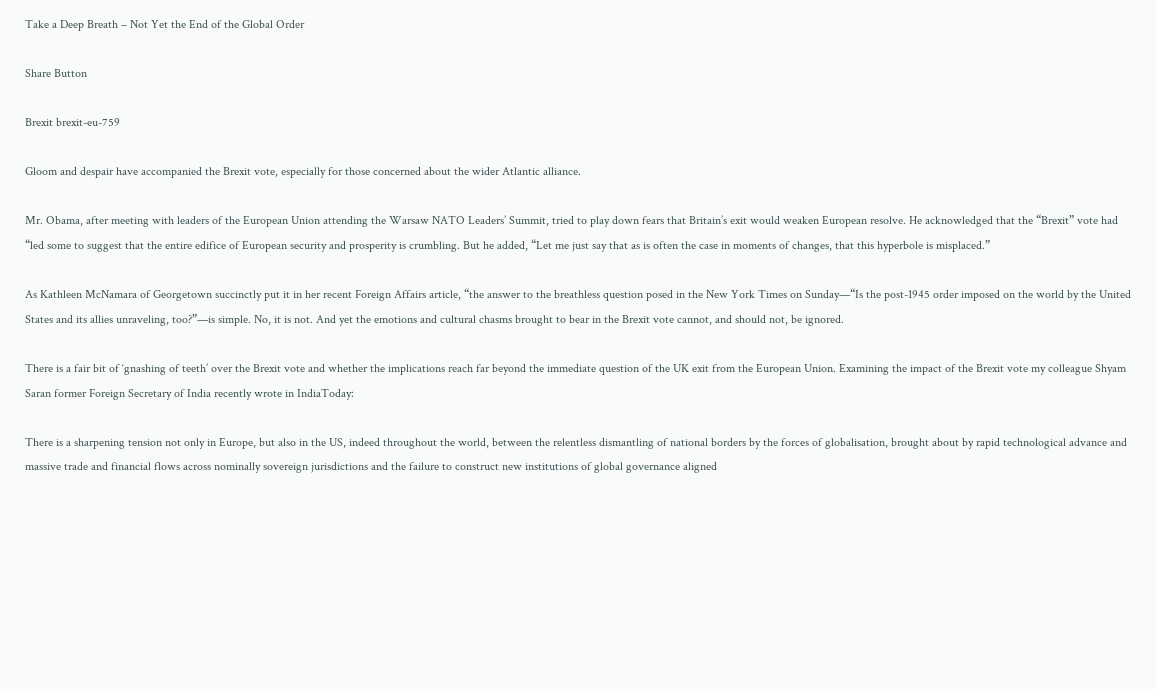Take a Deep Breath – Not Yet the End of the Global Order

Share Button

Brexit brexit-eu-759

Gloom and despair have accompanied the Brexit vote, especially for those concerned about the wider Atlantic alliance.

Mr. Obama, after meeting with leaders of the European Union attending the Warsaw NATO Leaders’ Summit, tried to play down fears that Britain’s exit would weaken European resolve. He acknowledged that the “Brexit” vote had “led some to suggest that the entire edifice of European security and prosperity is crumbling. But he added, “Let me just say that as is often the case in moments of changes, that this hyperbole is misplaced.”

As Kathleen McNamara of Georgetown succinctly put it in her recent Foreign Affairs article, “the answer to the breathless question posed in the New York Times on Sunday—“Is the post-1945 order imposed on the world by the United States and its allies unraveling, too?”—is simple. No, it is not. And yet the emotions and cultural chasms brought to bear in the Brexit vote cannot, and should not, be ignored.

There is a fair bit of ‘gnashing of teeth’ over the Brexit vote and whether the implications reach far beyond the immediate question of the UK exit from the European Union. Examining the impact of the Brexit vote my colleague Shyam Saran former Foreign Secretary of India recently wrote in IndiaToday:

There is a sharpening tension not only in Europe, but also in the US, indeed throughout the world, between the relentless dismantling of national borders by the forces of globalisation, brought about by rapid technological advance and massive trade and financial flows across nominally sovereign jurisdictions and the failure to construct new institutions of global governance aligned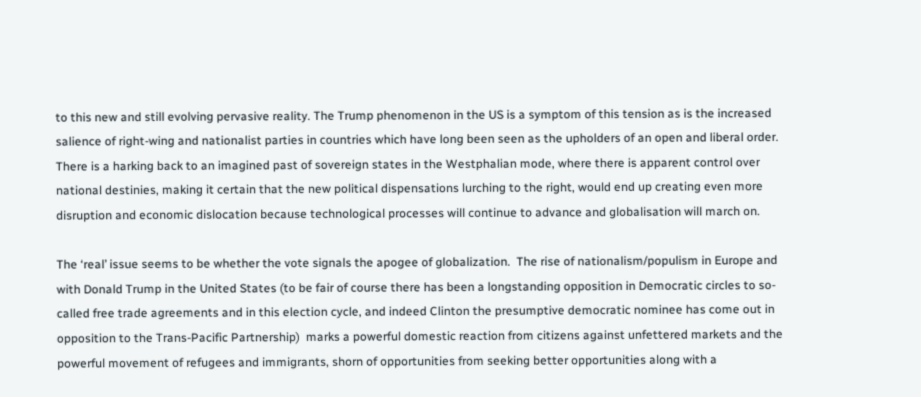to this new and still evolving pervasive reality. The Trump phenomenon in the US is a symptom of this tension as is the increased salience of right-wing and nationalist parties in countries which have long been seen as the upholders of an open and liberal order. There is a harking back to an imagined past of sovereign states in the Westphalian mode, where there is apparent control over national destinies, making it certain that the new political dispensations lurching to the right, would end up creating even more disruption and economic dislocation because technological processes will continue to advance and globalisation will march on.

The ‘real’ issue seems to be whether the vote signals the apogee of globalization.  The rise of nationalism/populism in Europe and with Donald Trump in the United States (to be fair of course there has been a longstanding opposition in Democratic circles to so-called free trade agreements and in this election cycle, and indeed Clinton the presumptive democratic nominee has come out in opposition to the Trans-Pacific Partnership)  marks a powerful domestic reaction from citizens against unfettered markets and the powerful movement of refugees and immigrants, shorn of opportunities from seeking better opportunities along with a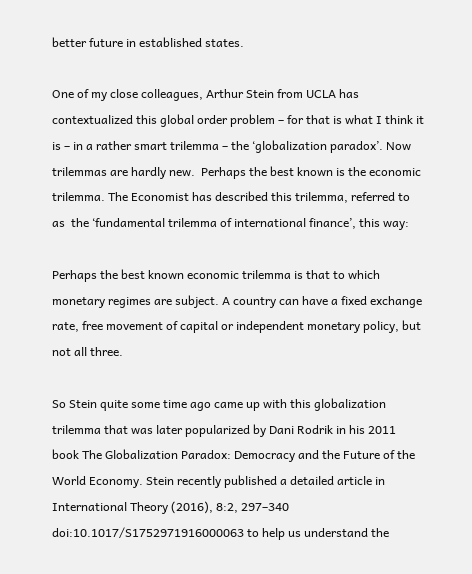better future in established states.

One of my close colleagues, Arthur Stein from UCLA has contextualized this global order problem – for that is what I think it is – in a rather smart trilemma – the ‘globalization paradox’. Now trilemmas are hardly new.  Perhaps the best known is the economic trilemma. The Economist has described this trilemma, referred to as  the ‘fundamental trilemma of international finance’, this way:

Perhaps the best known economic trilemma is that to which monetary regimes are subject. A country can have a fixed exchange rate, free movement of capital or independent monetary policy, but not all three.

So Stein quite some time ago came up with this globalization trilemma that was later popularized by Dani Rodrik in his 2011 book The Globalization Paradox: Democracy and the Future of the World Economy. Stein recently published a detailed article in International Theory (2016), 8:2, 297–340 doi:10.1017/S1752971916000063 to help us understand the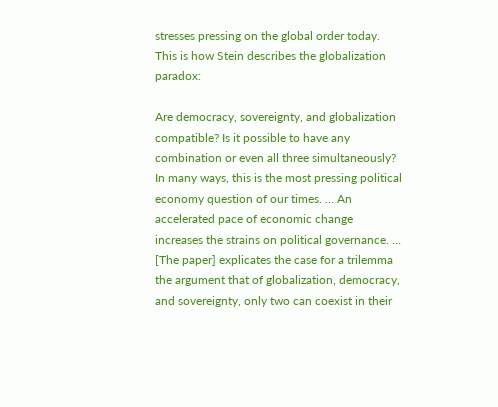stresses pressing on the global order today.  This is how Stein describes the globalization paradox:

Are democracy, sovereignty, and globalization compatible? Is it possible to have any combination or even all three simultaneously? In many ways, this is the most pressing political economy question of our times. … An accelerated pace of economic change increases the strains on political governance. … [The paper] explicates the case for a trilemma the argument that of globalization, democracy, and sovereignty, only two can coexist in their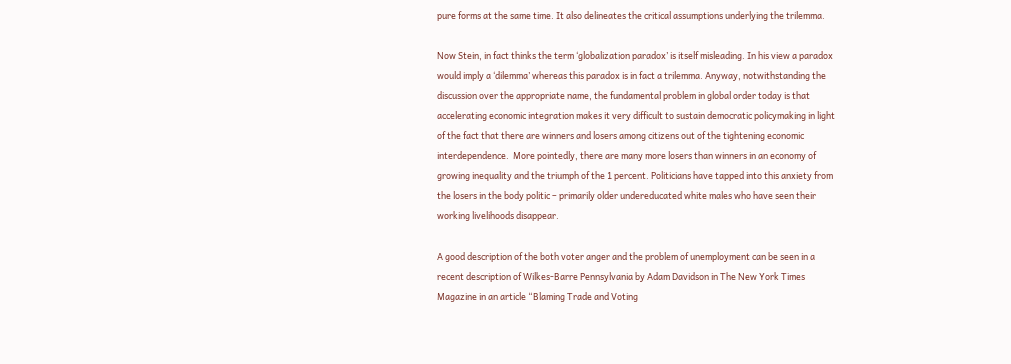pure forms at the same time. It also delineates the critical assumptions underlying the trilemma.

Now Stein, in fact thinks the term ‘globalization paradox’ is itself misleading. In his view a paradox would imply a ‘dilemma’ whereas this paradox is in fact a trilemma. Anyway, notwithstanding the discussion over the appropriate name, the fundamental problem in global order today is that accelerating economic integration makes it very difficult to sustain democratic policymaking in light of the fact that there are winners and losers among citizens out of the tightening economic interdependence.  More pointedly, there are many more losers than winners in an economy of growing inequality and the triumph of the 1 percent. Politicians have tapped into this anxiety from the losers in the body politic – primarily older undereducated white males who have seen their working livelihoods disappear.

A good description of the both voter anger and the problem of unemployment can be seen in a recent description of Wilkes-Barre Pennsylvania by Adam Davidson in The New York Times Magazine in an article “Blaming Trade and Voting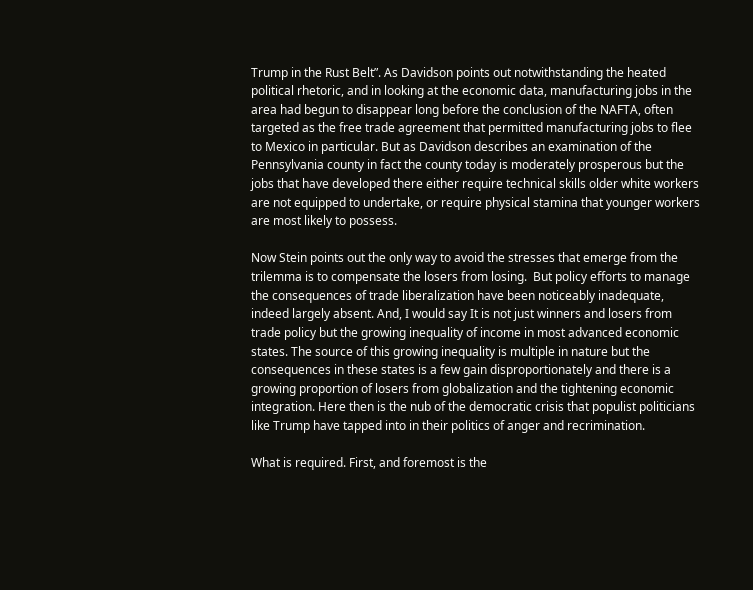Trump in the Rust Belt”. As Davidson points out notwithstanding the heated political rhetoric, and in looking at the economic data, manufacturing jobs in the area had begun to disappear long before the conclusion of the NAFTA, often targeted as the free trade agreement that permitted manufacturing jobs to flee to Mexico in particular. But as Davidson describes an examination of the Pennsylvania county in fact the county today is moderately prosperous but the jobs that have developed there either require technical skills older white workers are not equipped to undertake, or require physical stamina that younger workers are most likely to possess.

Now Stein points out the only way to avoid the stresses that emerge from the trilemma is to compensate the losers from losing.  But policy efforts to manage the consequences of trade liberalization have been noticeably inadequate, indeed largely absent. And, I would say It is not just winners and losers from trade policy but the growing inequality of income in most advanced economic states. The source of this growing inequality is multiple in nature but the consequences in these states is a few gain disproportionately and there is a growing proportion of losers from globalization and the tightening economic integration. Here then is the nub of the democratic crisis that populist politicians like Trump have tapped into in their politics of anger and recrimination.

What is required. First, and foremost is the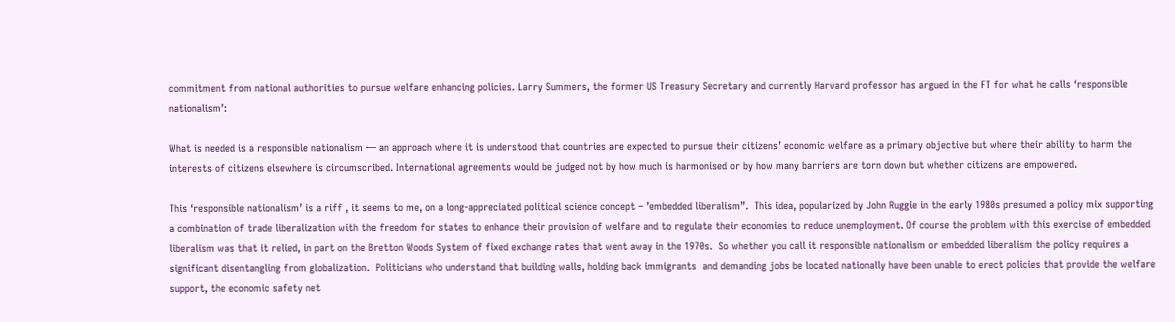commitment from national authorities to pursue welfare enhancing policies. Larry Summers, the former US Treasury Secretary and currently Harvard professor has argued in the FT for what he calls ‘responsible nationalism’:

What is needed is a responsible nationalism — an approach where it is understood that countries are expected to pursue their citizens’ economic welfare as a primary objective but where their ability to harm the interests of citizens elsewhere is circumscribed. International agreements would be judged not by how much is harmonised or by how many barriers are torn down but whether citizens are empowered.

This ‘responsible nationalism’ is a riff , it seems to me, on a long-appreciated political science concept – ’embedded liberalism”.  This idea, popularized by John Ruggie in the early 1980s presumed a policy mix supporting a combination of trade liberalization with the freedom for states to enhance their provision of welfare and to regulate their economies to reduce unemployment. Of course the problem with this exercise of embedded liberalism was that it relied, in part on the Bretton Woods System of fixed exchange rates that went away in the 1970s.  So whether you call it responsible nationalism or embedded liberalism the policy requires a significant disentangling from globalization.  Politicians who understand that building walls, holding back immigrants  and demanding jobs be located nationally have been unable to erect policies that provide the welfare support, the economic safety net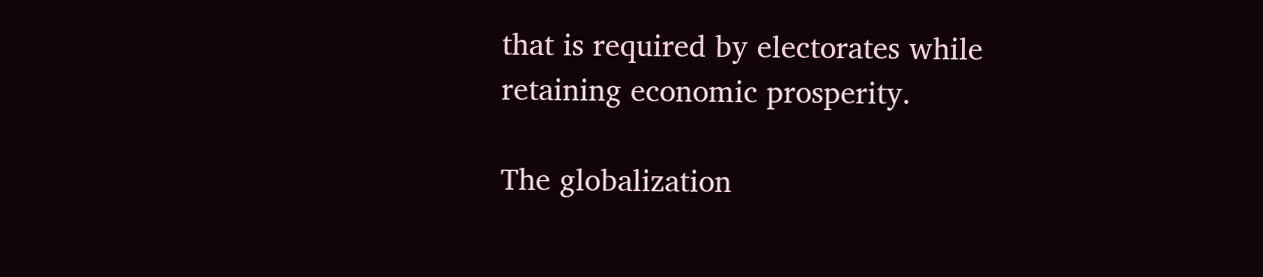that is required by electorates while retaining economic prosperity.

The globalization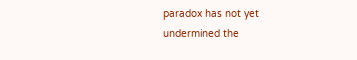paradox has not yet undermined the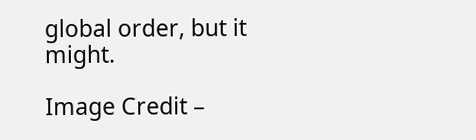global order, but it might.

Image Credit –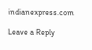indianexpress.com

Leave a Reply